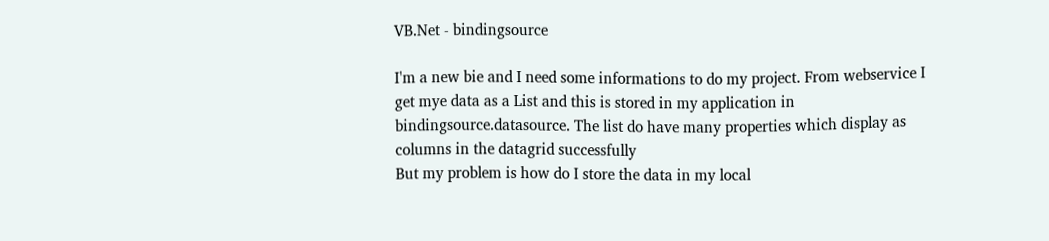VB.Net - bindingsource

I'm a new bie and I need some informations to do my project. From webservice I get mye data as a List and this is stored in my application in bindingsource.datasource. The list do have many properties which display as columns in the datagrid successfully
But my problem is how do I store the data in my local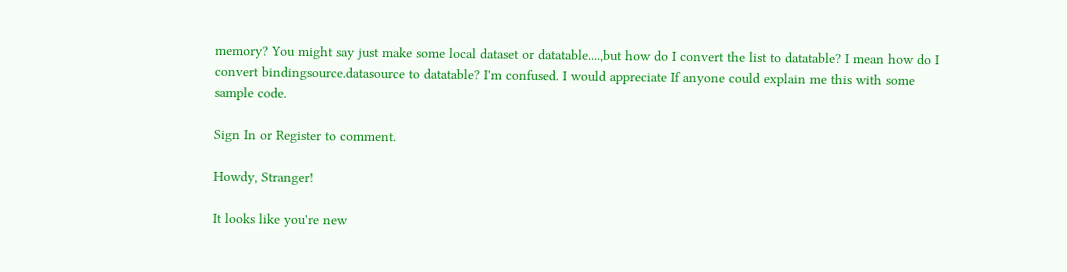memory? You might say just make some local dataset or datatable....,but how do I convert the list to datatable? I mean how do I convert bindingsource.datasource to datatable? I'm confused. I would appreciate If anyone could explain me this with some
sample code.

Sign In or Register to comment.

Howdy, Stranger!

It looks like you're new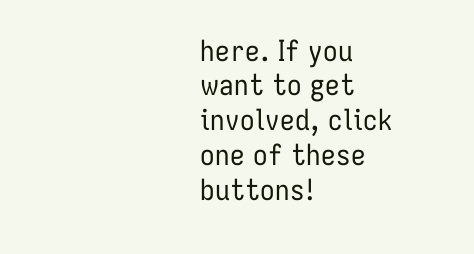here. If you want to get involved, click one of these buttons!